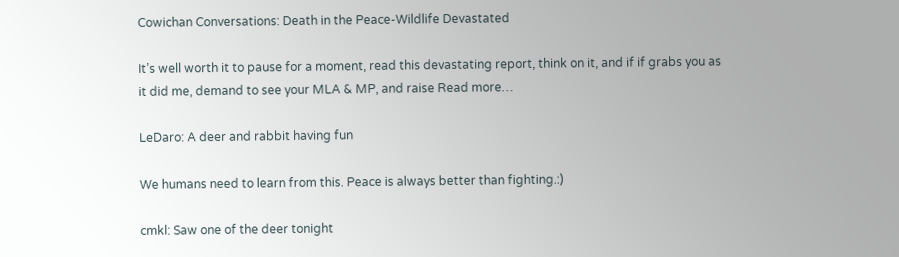Cowichan Conversations: Death in the Peace-Wildlife Devastated

It’s well worth it to pause for a moment, read this devastating report, think on it, and if if grabs you as it did me, demand to see your MLA & MP, and raise Read more…

LeDaro: A deer and rabbit having fun

We humans need to learn from this. Peace is always better than fighting.:)

cmkl: Saw one of the deer tonight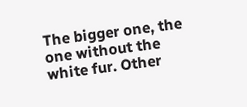The bigger one, the one without the white fur. Other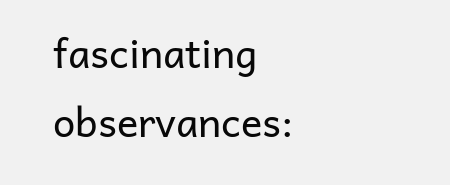fascinating observances: